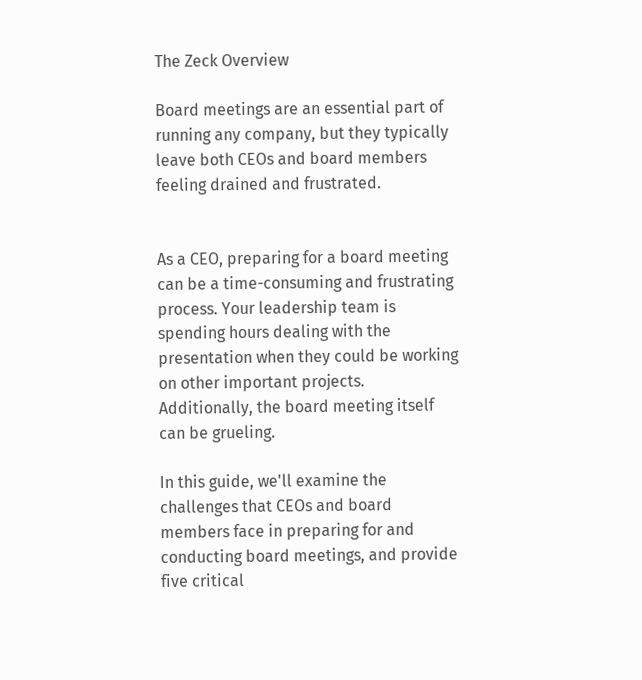The Zeck Overview

Board meetings are an essential part of running any company, but they typically leave both CEOs and board members feeling drained and frustrated.


As a CEO, preparing for a board meeting can be a time-consuming and frustrating process. Your leadership team is spending hours dealing with the presentation when they could be working on other important projects. Additionally, the board meeting itself can be grueling.

In this guide, we'll examine the challenges that CEOs and board members face in preparing for and conducting board meetings, and provide five critical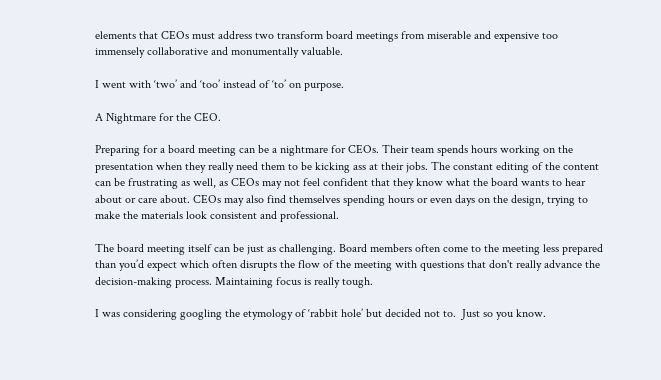elements that CEOs must address two transform board meetings from miserable and expensive too immensely collaborative and monumentally valuable.

I went with ‘two’ and ‘too’ instead of ‘to’ on purpose.

A Nightmare for the CEO.

Preparing for a board meeting can be a nightmare for CEOs. Their team spends hours working on the presentation when they really need them to be kicking ass at their jobs. The constant editing of the content can be frustrating as well, as CEOs may not feel confident that they know what the board wants to hear about or care about. CEOs may also find themselves spending hours or even days on the design, trying to make the materials look consistent and professional.

The board meeting itself can be just as challenging. Board members often come to the meeting less prepared than you’d expect which often disrupts the flow of the meeting with questions that don't really advance the decision-making process. Maintaining focus is really tough.

I was considering googling the etymology of ‘rabbit hole’ but decided not to.  Just so you know.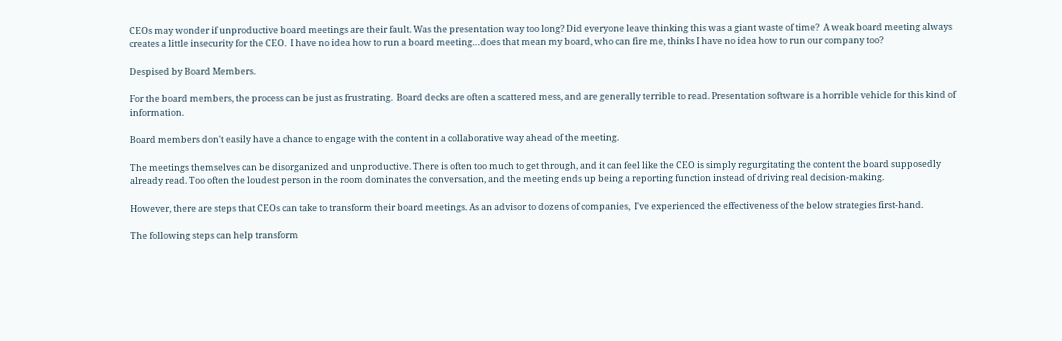CEOs may wonder if unproductive board meetings are their fault. Was the presentation way too long? Did everyone leave thinking this was a giant waste of time?  A weak board meeting always creates a little insecurity for the CEO.  I have no idea how to run a board meeting…does that mean my board, who can fire me, thinks I have no idea how to run our company too?

Despised by Board Members.

For the board members, the process can be just as frustrating.  Board decks are often a scattered mess, and are generally terrible to read. Presentation software is a horrible vehicle for this kind of information.

Board members don't easily have a chance to engage with the content in a collaborative way ahead of the meeting.

The meetings themselves can be disorganized and unproductive. There is often too much to get through, and it can feel like the CEO is simply regurgitating the content the board supposedly already read. Too often the loudest person in the room dominates the conversation, and the meeting ends up being a reporting function instead of driving real decision-making.

However, there are steps that CEOs can take to transform their board meetings. As an advisor to dozens of companies,  I've experienced the effectiveness of the below strategies first-hand.

The following steps can help transform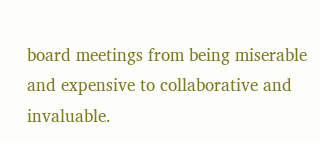board meetings from being miserable and expensive to collaborative and invaluable.